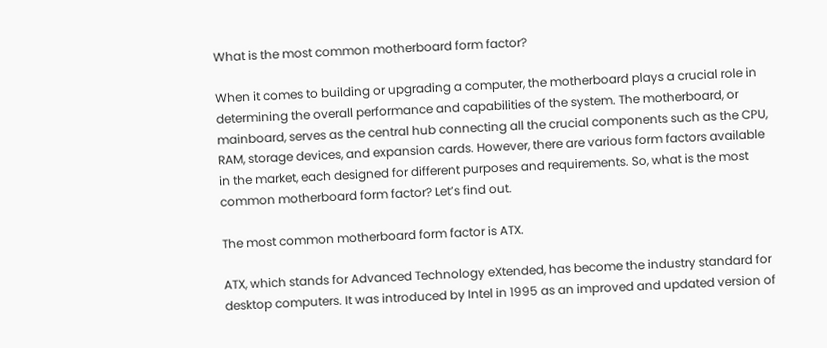What is the most common motherboard form factor?

When it comes to building or upgrading a computer, the motherboard plays a crucial role in determining the overall performance and capabilities of the system. The motherboard, or mainboard, serves as the central hub connecting all the crucial components such as the CPU, RAM, storage devices, and expansion cards. However, there are various form factors available in the market, each designed for different purposes and requirements. So, what is the most common motherboard form factor? Let’s find out.

The most common motherboard form factor is ATX.

ATX, which stands for Advanced Technology eXtended, has become the industry standard for desktop computers. It was introduced by Intel in 1995 as an improved and updated version of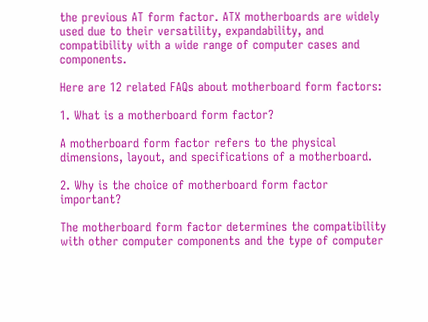the previous AT form factor. ATX motherboards are widely used due to their versatility, expandability, and compatibility with a wide range of computer cases and components.

Here are 12 related FAQs about motherboard form factors:

1. What is a motherboard form factor?

A motherboard form factor refers to the physical dimensions, layout, and specifications of a motherboard.

2. Why is the choice of motherboard form factor important?

The motherboard form factor determines the compatibility with other computer components and the type of computer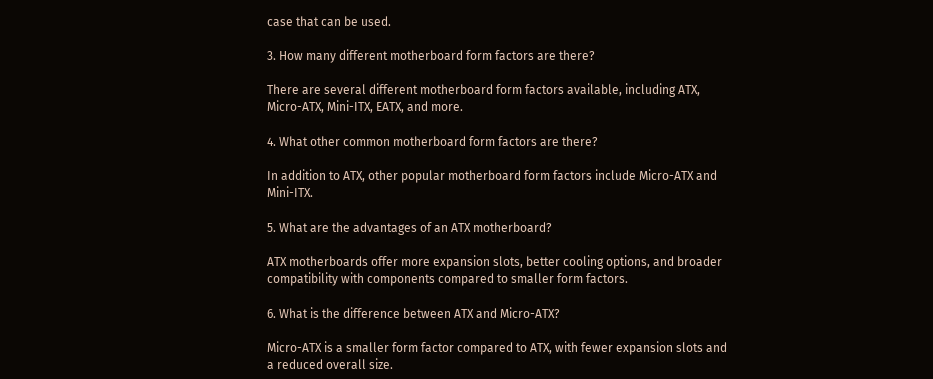case that can be used.

3. How many different motherboard form factors are there?

There are several different motherboard form factors available, including ATX, Micro-ATX, Mini-ITX, EATX, and more.

4. What other common motherboard form factors are there?

In addition to ATX, other popular motherboard form factors include Micro-ATX and Mini-ITX.

5. What are the advantages of an ATX motherboard?

ATX motherboards offer more expansion slots, better cooling options, and broader compatibility with components compared to smaller form factors.

6. What is the difference between ATX and Micro-ATX?

Micro-ATX is a smaller form factor compared to ATX, with fewer expansion slots and a reduced overall size.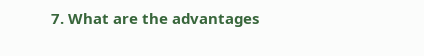7. What are the advantages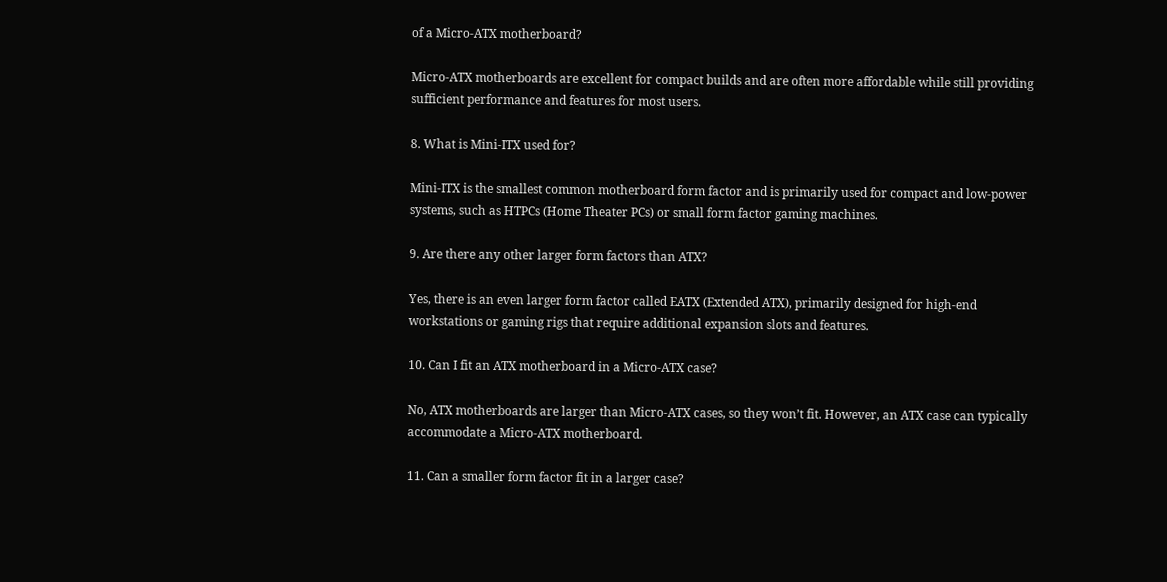of a Micro-ATX motherboard?

Micro-ATX motherboards are excellent for compact builds and are often more affordable while still providing sufficient performance and features for most users.

8. What is Mini-ITX used for?

Mini-ITX is the smallest common motherboard form factor and is primarily used for compact and low-power systems, such as HTPCs (Home Theater PCs) or small form factor gaming machines.

9. Are there any other larger form factors than ATX?

Yes, there is an even larger form factor called EATX (Extended ATX), primarily designed for high-end workstations or gaming rigs that require additional expansion slots and features.

10. Can I fit an ATX motherboard in a Micro-ATX case?

No, ATX motherboards are larger than Micro-ATX cases, so they won’t fit. However, an ATX case can typically accommodate a Micro-ATX motherboard.

11. Can a smaller form factor fit in a larger case?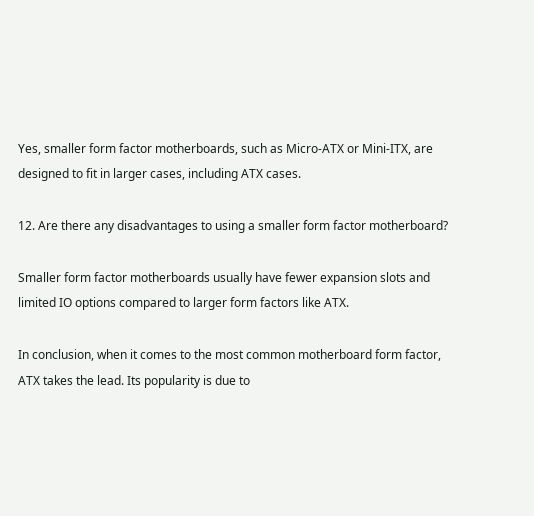Yes, smaller form factor motherboards, such as Micro-ATX or Mini-ITX, are designed to fit in larger cases, including ATX cases.

12. Are there any disadvantages to using a smaller form factor motherboard?

Smaller form factor motherboards usually have fewer expansion slots and limited IO options compared to larger form factors like ATX.

In conclusion, when it comes to the most common motherboard form factor, ATX takes the lead. Its popularity is due to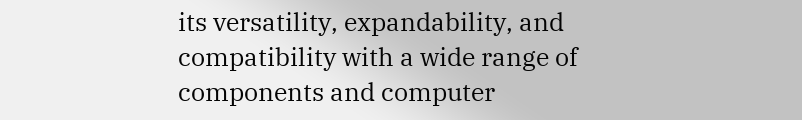its versatility, expandability, and compatibility with a wide range of components and computer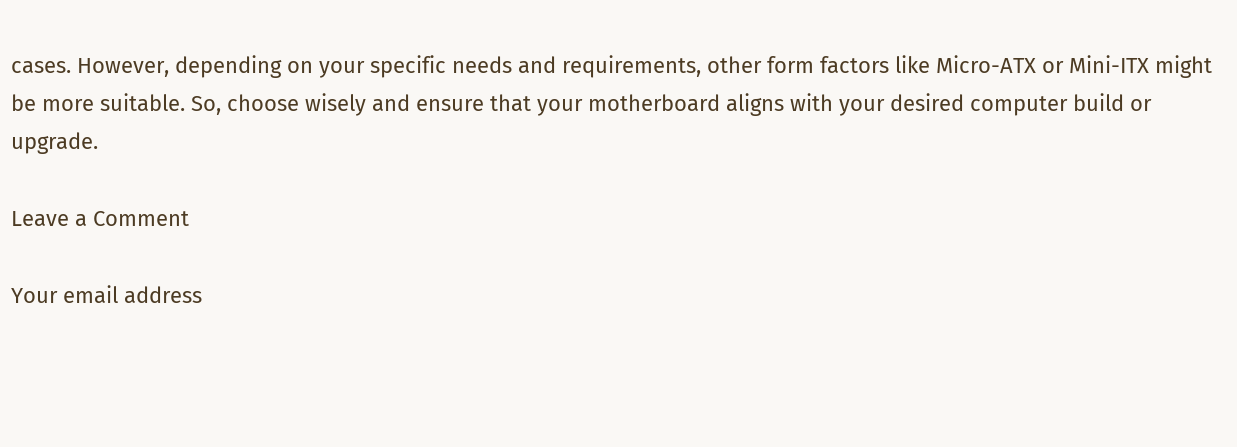cases. However, depending on your specific needs and requirements, other form factors like Micro-ATX or Mini-ITX might be more suitable. So, choose wisely and ensure that your motherboard aligns with your desired computer build or upgrade.

Leave a Comment

Your email address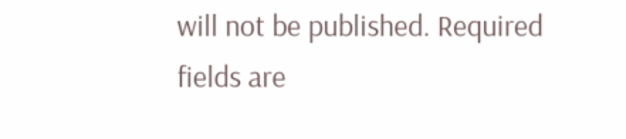will not be published. Required fields are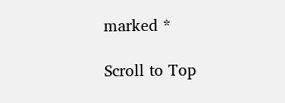marked *

Scroll to Top